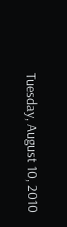Tuesday, August 10, 2010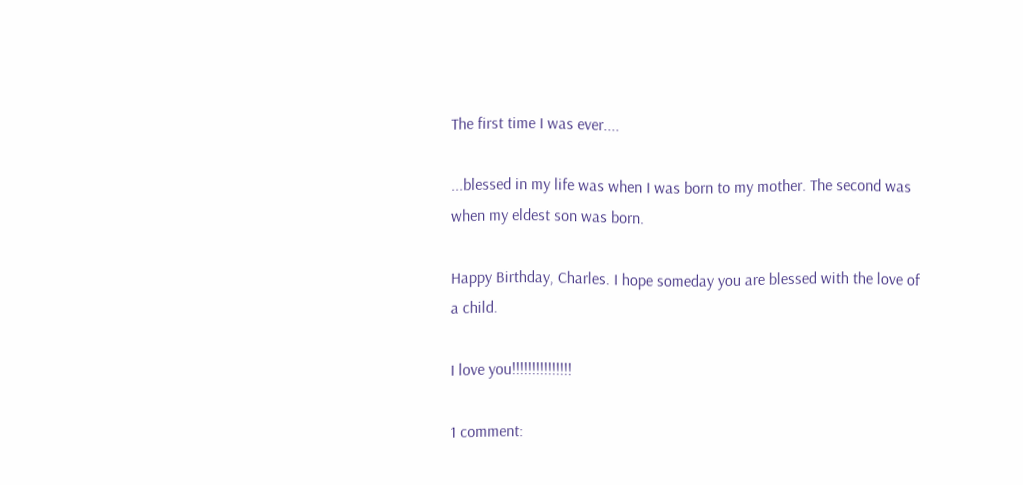The first time I was ever....

...blessed in my life was when I was born to my mother. The second was when my eldest son was born.

Happy Birthday, Charles. I hope someday you are blessed with the love of a child.

I love you!!!!!!!!!!!!!!!

1 comment: